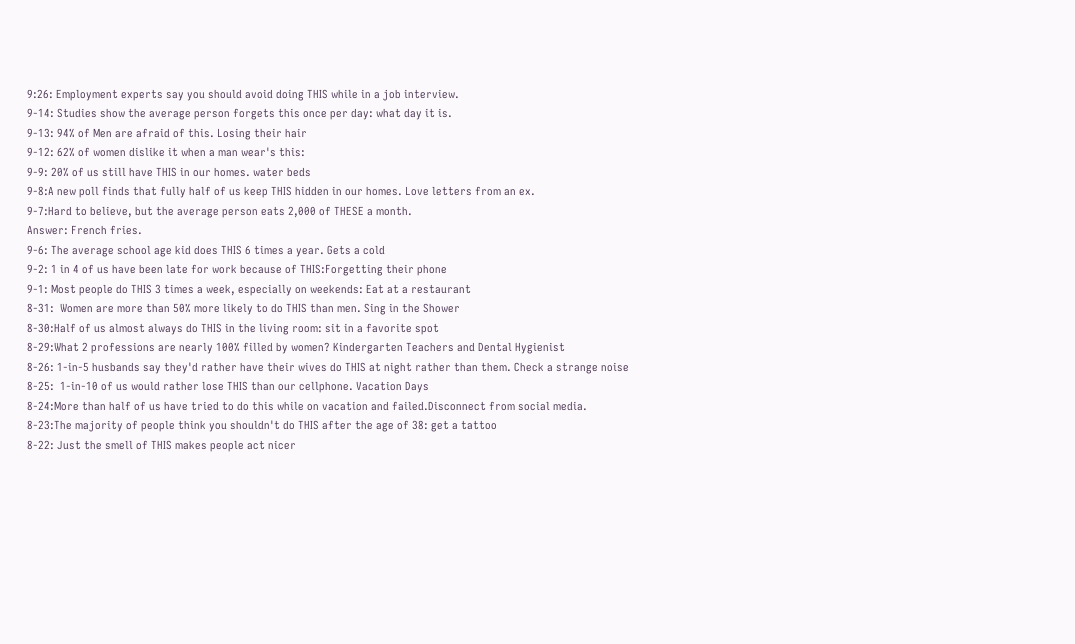9:26: Employment experts say you should avoid doing THIS while in a job interview.
9-14: Studies show the average person forgets this once per day: what day it is.
9-13: 94% of Men are afraid of this. Losing their hair
9-12: 62% of women dislike it when a man wear's this:
9-9: 20% of us still have THIS in our homes. water beds
9-8:A new poll finds that fully half of us keep THIS hidden in our homes. Love letters from an ex.
9-7:Hard to believe, but the average person eats 2,000 of THESE a month.
Answer: French fries.
9-6: The average school age kid does THIS 6 times a year. Gets a cold
9-2: 1 in 4 of us have been late for work because of THIS:Forgetting their phone
9-1: Most people do THIS 3 times a week, especially on weekends: Eat at a restaurant
8-31:  Women are more than 50% more likely to do THIS than men. Sing in the Shower
8-30:Half of us almost always do THIS in the living room: sit in a favorite spot
8-29:What 2 professions are nearly 100% filled by women? Kindergarten Teachers and Dental Hygienist
8-26: 1-in-5 husbands say they'd rather have their wives do THIS at night rather than them. Check a strange noise
8-25:  1-in-10 of us would rather lose THIS than our cellphone. Vacation Days
8-24:More than half of us have tried to do this while on vacation and failed.Disconnect from social media.
8-23:The majority of people think you shouldn't do THIS after the age of 38: get a tattoo
8-22: Just the smell of THIS makes people act nicer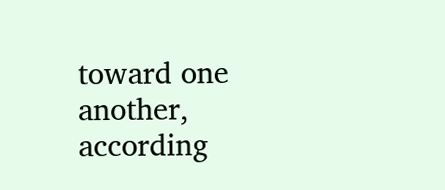toward one another, according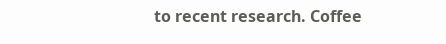to recent research. Coffee